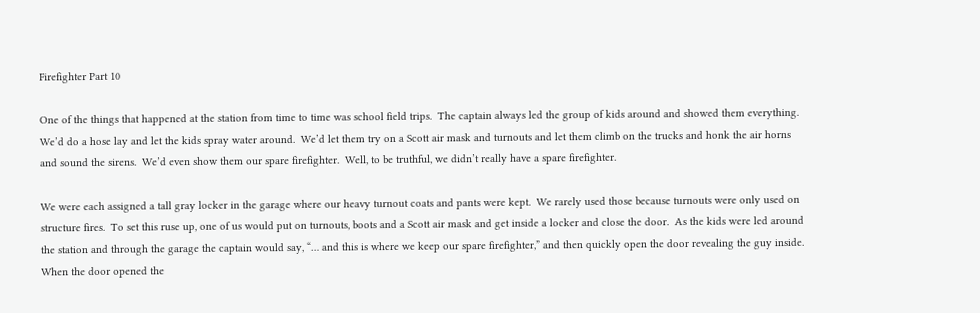Firefighter Part 10

One of the things that happened at the station from time to time was school field trips.  The captain always led the group of kids around and showed them everything.  We’d do a hose lay and let the kids spray water around.  We’d let them try on a Scott air mask and turnouts and let them climb on the trucks and honk the air horns and sound the sirens.  We’d even show them our spare firefighter.  Well, to be truthful, we didn’t really have a spare firefighter.

We were each assigned a tall gray locker in the garage where our heavy turnout coats and pants were kept.  We rarely used those because turnouts were only used on structure fires.  To set this ruse up, one of us would put on turnouts, boots and a Scott air mask and get inside a locker and close the door.  As the kids were led around the station and through the garage the captain would say, “… and this is where we keep our spare firefighter,” and then quickly open the door revealing the guy inside.  When the door opened the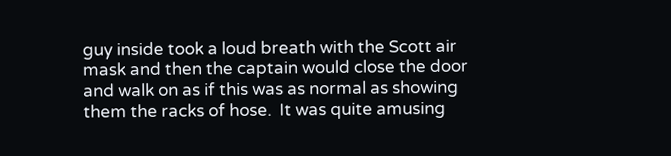guy inside took a loud breath with the Scott air mask and then the captain would close the door and walk on as if this was as normal as showing them the racks of hose.  It was quite amusing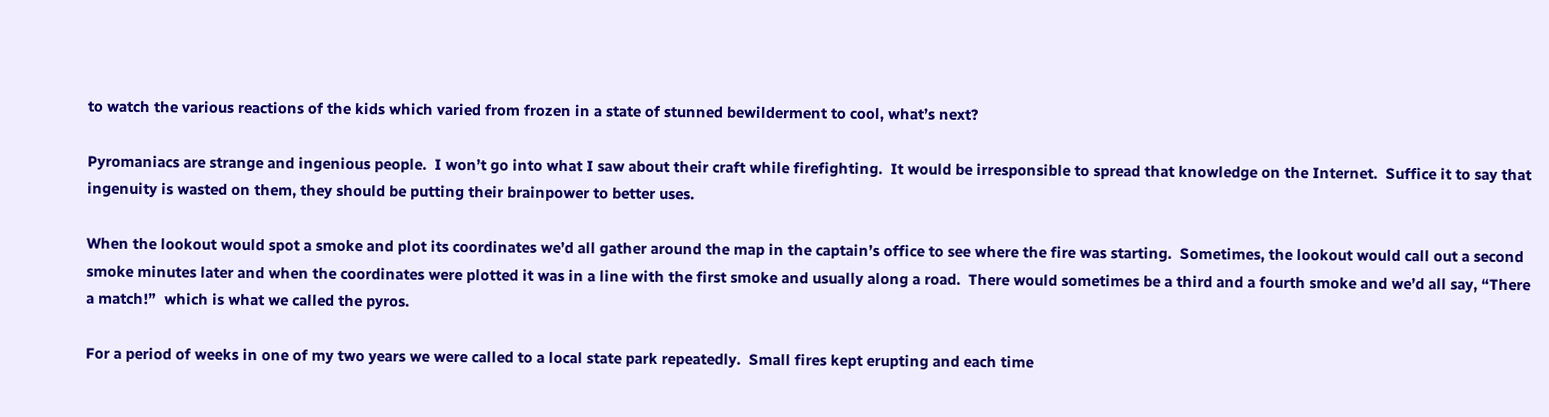to watch the various reactions of the kids which varied from frozen in a state of stunned bewilderment to cool, what’s next?

Pyromaniacs are strange and ingenious people.  I won’t go into what I saw about their craft while firefighting.  It would be irresponsible to spread that knowledge on the Internet.  Suffice it to say that ingenuity is wasted on them, they should be putting their brainpower to better uses.

When the lookout would spot a smoke and plot its coordinates we’d all gather around the map in the captain’s office to see where the fire was starting.  Sometimes, the lookout would call out a second smoke minutes later and when the coordinates were plotted it was in a line with the first smoke and usually along a road.  There would sometimes be a third and a fourth smoke and we’d all say, “There a match!”  which is what we called the pyros.

For a period of weeks in one of my two years we were called to a local state park repeatedly.  Small fires kept erupting and each time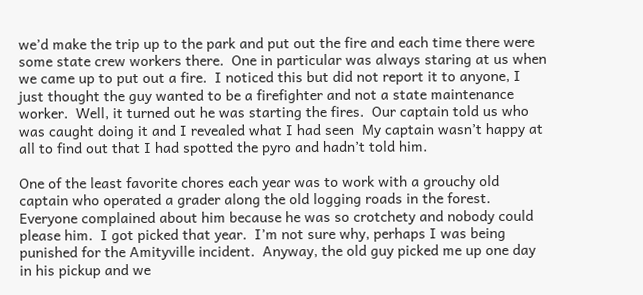we’d make the trip up to the park and put out the fire and each time there were some state crew workers there.  One in particular was always staring at us when we came up to put out a fire.  I noticed this but did not report it to anyone, I just thought the guy wanted to be a firefighter and not a state maintenance worker.  Well, it turned out he was starting the fires.  Our captain told us who was caught doing it and I revealed what I had seen  My captain wasn’t happy at all to find out that I had spotted the pyro and hadn’t told him.

One of the least favorite chores each year was to work with a grouchy old captain who operated a grader along the old logging roads in the forest.  Everyone complained about him because he was so crotchety and nobody could please him.  I got picked that year.  I’m not sure why, perhaps I was being punished for the Amityville incident.  Anyway, the old guy picked me up one day in his pickup and we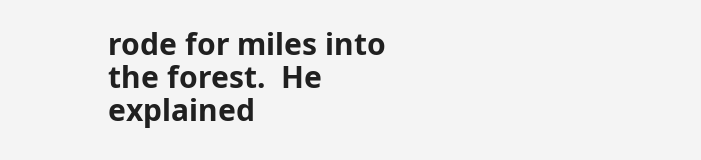rode for miles into the forest.  He explained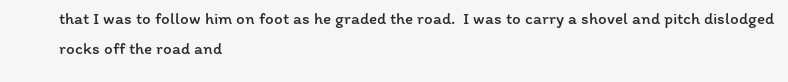that I was to follow him on foot as he graded the road.  I was to carry a shovel and pitch dislodged rocks off the road and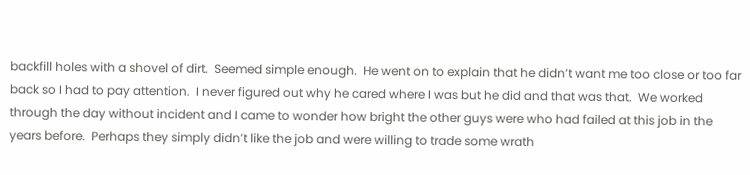backfill holes with a shovel of dirt.  Seemed simple enough.  He went on to explain that he didn’t want me too close or too far back so I had to pay attention.  I never figured out why he cared where I was but he did and that was that.  We worked through the day without incident and I came to wonder how bright the other guys were who had failed at this job in the years before.  Perhaps they simply didn’t like the job and were willing to trade some wrath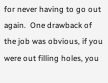for never having to go out again.  One drawback of the job was obvious, if you were out filling holes, you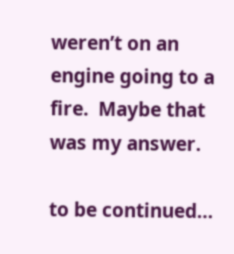weren’t on an engine going to a fire.  Maybe that was my answer.

to be continued…